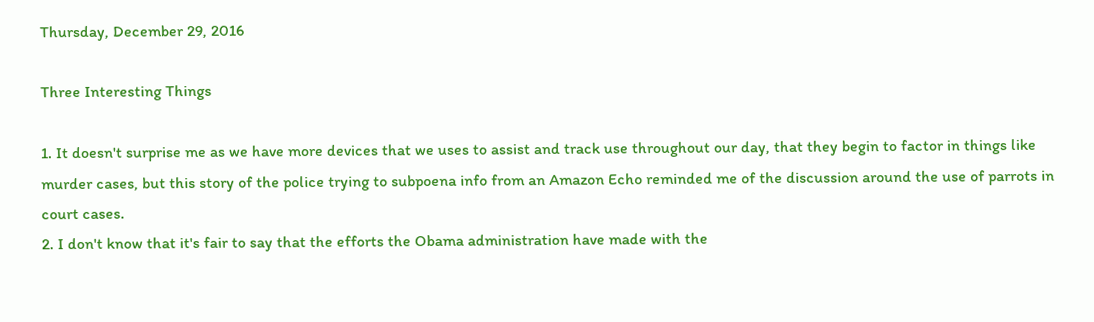Thursday, December 29, 2016

Three Interesting Things

1. It doesn't surprise me as we have more devices that we uses to assist and track use throughout our day, that they begin to factor in things like murder cases, but this story of the police trying to subpoena info from an Amazon Echo reminded me of the discussion around the use of parrots in court cases.
2. I don't know that it's fair to say that the efforts the Obama administration have made with the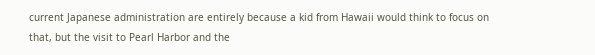current Japanese administration are entirely because a kid from Hawaii would think to focus on that, but the visit to Pearl Harbor and the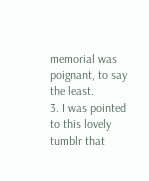memorial was poignant, to say the least.
3. I was pointed to this lovely tumblr that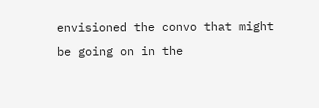envisioned the convo that might be going on in the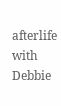afterlife with Debbie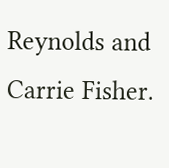Reynolds and Carrie Fisher.